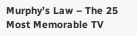Murphy’s Law – The 25 Most Memorable TV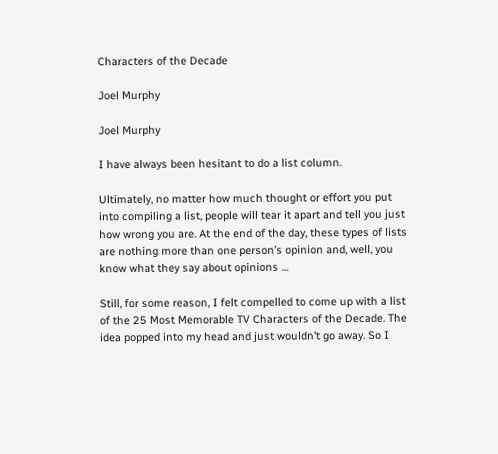Characters of the Decade

Joel Murphy

Joel Murphy

I have always been hesitant to do a list column.

Ultimately, no matter how much thought or effort you put into compiling a list, people will tear it apart and tell you just how wrong you are. At the end of the day, these types of lists are nothing more than one person’s opinion and, well, you know what they say about opinions …

Still, for some reason, I felt compelled to come up with a list of the 25 Most Memorable TV Characters of the Decade. The idea popped into my head and just wouldn’t go away. So I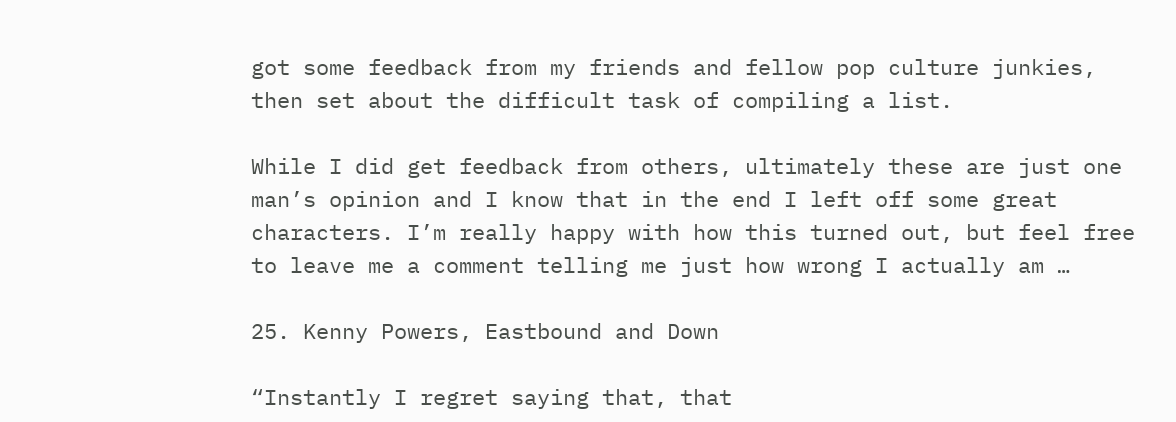got some feedback from my friends and fellow pop culture junkies, then set about the difficult task of compiling a list.

While I did get feedback from others, ultimately these are just one man’s opinion and I know that in the end I left off some great characters. I’m really happy with how this turned out, but feel free to leave me a comment telling me just how wrong I actually am …

25. Kenny Powers, Eastbound and Down

“Instantly I regret saying that, that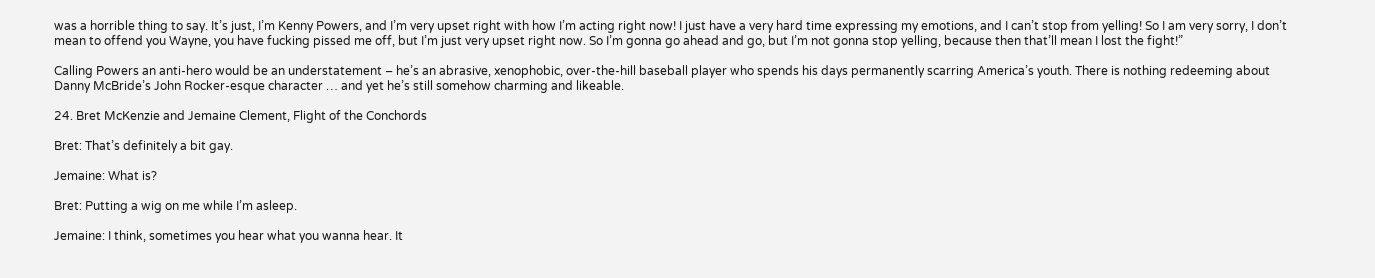was a horrible thing to say. It’s just, I’m Kenny Powers, and I’m very upset right with how I’m acting right now! I just have a very hard time expressing my emotions, and I can’t stop from yelling! So I am very sorry, I don’t mean to offend you Wayne, you have fucking pissed me off, but I’m just very upset right now. So I’m gonna go ahead and go, but I’m not gonna stop yelling, because then that’ll mean I lost the fight!”

Calling Powers an anti-hero would be an understatement – he’s an abrasive, xenophobic, over-the-hill baseball player who spends his days permanently scarring America’s youth. There is nothing redeeming about Danny McBride’s John Rocker-esque character … and yet he’s still somehow charming and likeable.

24. Bret McKenzie and Jemaine Clement, Flight of the Conchords

Bret: That’s definitely a bit gay.

Jemaine: What is?

Bret: Putting a wig on me while I’m asleep.

Jemaine: I think, sometimes you hear what you wanna hear. It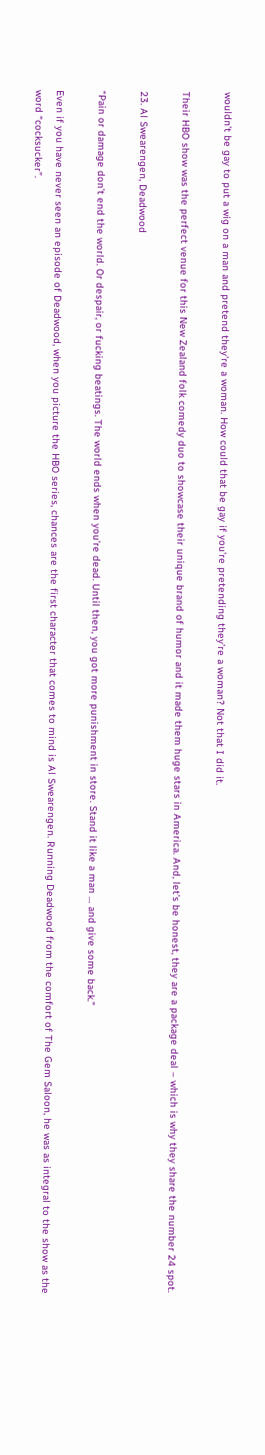wouldn’t be gay to put a wig on a man and pretend they’re a woman. How could that be gay if you’re pretending they’re a woman? Not that I did it.

Their HBO show was the perfect venue for this New Zealand folk comedy duo to showcase their unique brand of humor and it made them huge stars in America. And, let’s be honest, they are a package deal – which is why they share the number 24 spot.

23. Al Swearengen, Deadwood

“Pain or damage don’t end the world. Or despair, or fucking beatings. The world ends when you’re dead. Until then, you got more punishment in store. Stand it like a man … and give some back.”

Even if you have never seen an episode of Deadwood, when you picture the HBO series, chances are the first character that comes to mind is Al Swearengen. Running Deadwood from the comfort of The Gem Saloon, he was as integral to the show as the word “cocksucker”.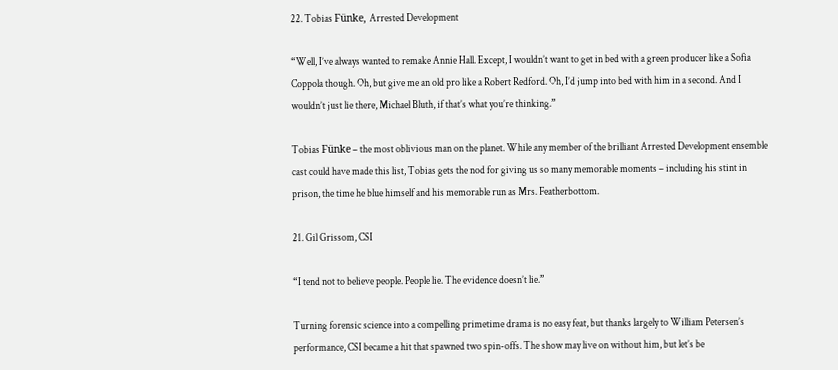22. Tobias Fünke, Arrested Development

“Well, I’ve always wanted to remake Annie Hall. Except, I wouldn’t want to get in bed with a green producer like a Sofia Coppola though. Oh, but give me an old pro like a Robert Redford. Oh, I’d jump into bed with him in a second. And I wouldn’t just lie there, Michael Bluth, if that’s what you’re thinking.”

Tobias Fünke – the most oblivious man on the planet. While any member of the brilliant Arrested Development ensemble cast could have made this list, Tobias gets the nod for giving us so many memorable moments – including his stint in prison, the time he blue himself and his memorable run as Mrs. Featherbottom.

21. Gil Grissom, CSI

“I tend not to believe people. People lie. The evidence doesn’t lie.”

Turning forensic science into a compelling primetime drama is no easy feat, but thanks largely to William Petersen’s performance, CSI became a hit that spawned two spin-offs. The show may live on without him, but let’s be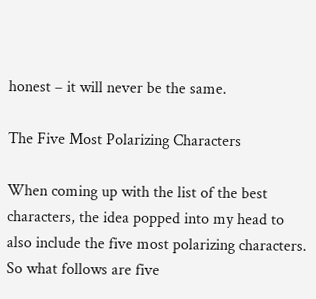honest – it will never be the same.

The Five Most Polarizing Characters

When coming up with the list of the best characters, the idea popped into my head to also include the five most polarizing characters. So what follows are five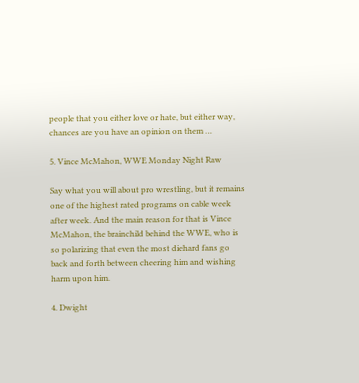people that you either love or hate, but either way, chances are you have an opinion on them …

5. Vince McMahon, WWE Monday Night Raw

Say what you will about pro wrestling, but it remains one of the highest rated programs on cable week after week. And the main reason for that is Vince McMahon, the brainchild behind the WWE, who is so polarizing that even the most diehard fans go back and forth between cheering him and wishing harm upon him.

4. Dwight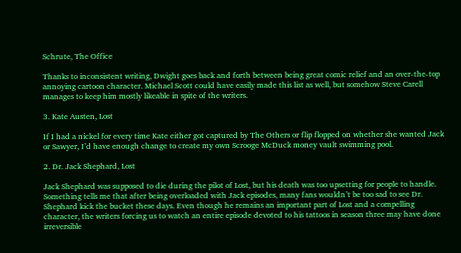Schrute, The Office

Thanks to inconsistent writing, Dwight goes back and forth between being great comic relief and an over-the-top annoying cartoon character. Michael Scott could have easily made this list as well, but somehow Steve Carell manages to keep him mostly likeable in spite of the writers.

3. Kate Austen, Lost

If I had a nickel for every time Kate either got captured by The Others or flip flopped on whether she wanted Jack or Sawyer, I’d have enough change to create my own Scrooge McDuck money vault swimming pool.

2. Dr. Jack Shephard, Lost

Jack Shephard was supposed to die during the pilot of Lost, but his death was too upsetting for people to handle. Something tells me that after being overloaded with Jack episodes, many fans wouldn’t be too sad to see Dr. Shephard kick the bucket these days. Even though he remains an important part of Lost and a compelling character, the writers forcing us to watch an entire episode devoted to his tattoos in season three may have done irreversible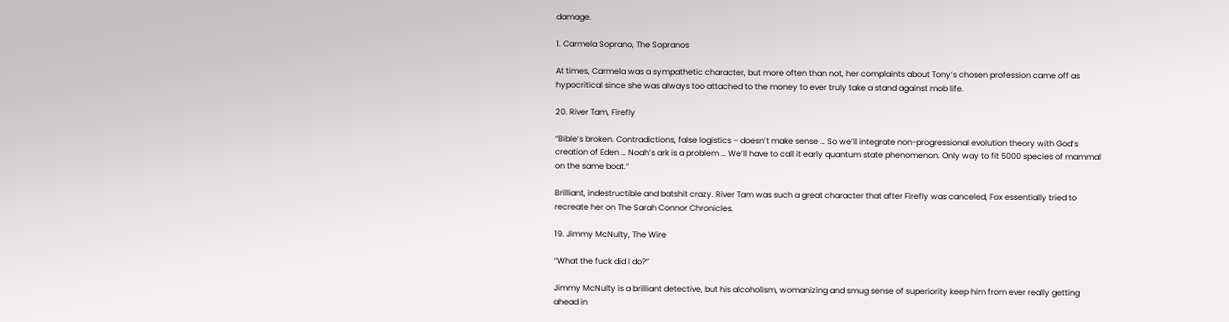damage.

1. Carmela Soprano, The Sopranos

At times, Carmela was a sympathetic character, but more often than not, her complaints about Tony’s chosen profession came off as hypocritical since she was always too attached to the money to ever truly take a stand against mob life.

20. River Tam, Firefly

“Bible’s broken. Contradictions, false logistics – doesn’t make sense … So we’ll integrate non-progressional evolution theory with God’s creation of Eden … Noah’s ark is a problem … We’ll have to call it early quantum state phenomenon. Only way to fit 5000 species of mammal on the same boat.”

Brilliant, indestructible and batshit crazy. River Tam was such a great character that after Firefly was canceled, Fox essentially tried to recreate her on The Sarah Connor Chronicles.

19. Jimmy McNulty, The Wire

“What the fuck did I do?”

Jimmy McNulty is a brilliant detective, but his alcoholism, womanizing and smug sense of superiority keep him from ever really getting ahead in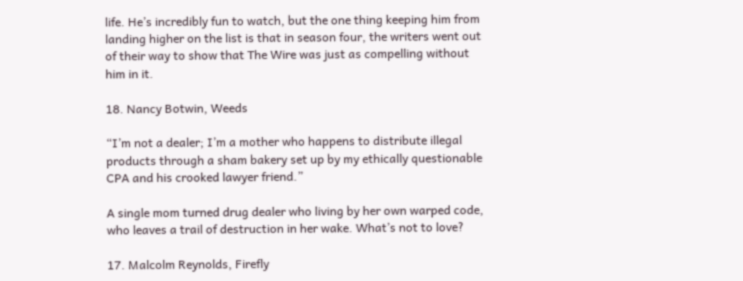life. He’s incredibly fun to watch, but the one thing keeping him from landing higher on the list is that in season four, the writers went out of their way to show that The Wire was just as compelling without him in it.

18. Nancy Botwin, Weeds

“I’m not a dealer; I’m a mother who happens to distribute illegal products through a sham bakery set up by my ethically questionable CPA and his crooked lawyer friend.”

A single mom turned drug dealer who living by her own warped code, who leaves a trail of destruction in her wake. What’s not to love?

17. Malcolm Reynolds, Firefly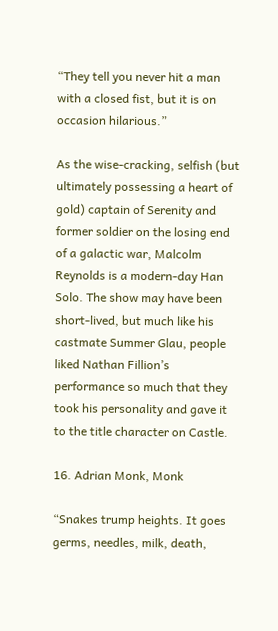“They tell you never hit a man with a closed fist, but it is on occasion hilarious.”

As the wise-cracking, selfish (but ultimately possessing a heart of gold) captain of Serenity and former soldier on the losing end of a galactic war, Malcolm Reynolds is a modern-day Han Solo. The show may have been short-lived, but much like his castmate Summer Glau, people liked Nathan Fillion’s performance so much that they took his personality and gave it to the title character on Castle.

16. Adrian Monk, Monk

“Snakes trump heights. It goes germs, needles, milk, death,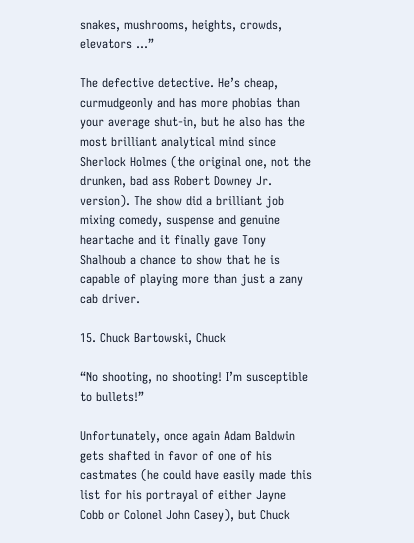snakes, mushrooms, heights, crowds, elevators …”

The defective detective. He’s cheap, curmudgeonly and has more phobias than your average shut-in, but he also has the most brilliant analytical mind since Sherlock Holmes (the original one, not the drunken, bad ass Robert Downey Jr. version). The show did a brilliant job mixing comedy, suspense and genuine heartache and it finally gave Tony Shalhoub a chance to show that he is capable of playing more than just a zany cab driver.

15. Chuck Bartowski, Chuck

“No shooting, no shooting! I’m susceptible to bullets!”

Unfortunately, once again Adam Baldwin gets shafted in favor of one of his castmates (he could have easily made this list for his portrayal of either Jayne Cobb or Colonel John Casey), but Chuck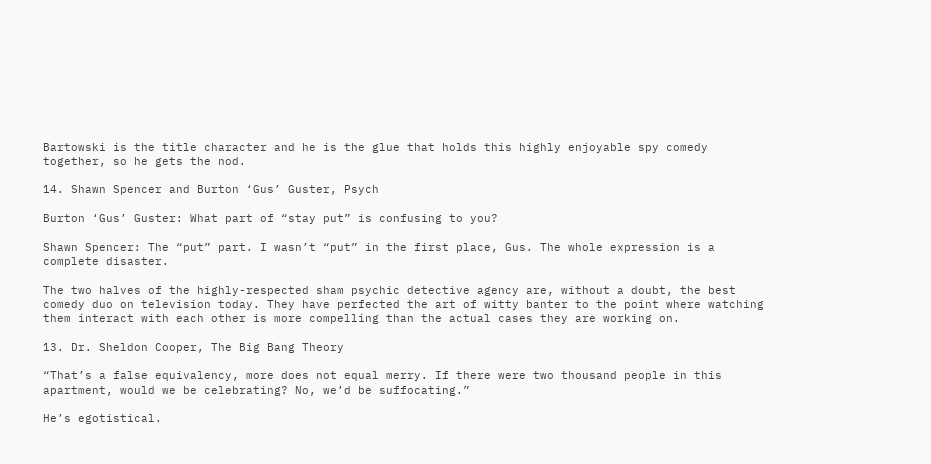Bartowski is the title character and he is the glue that holds this highly enjoyable spy comedy together, so he gets the nod.

14. Shawn Spencer and Burton ‘Gus’ Guster, Psych

Burton ‘Gus’ Guster: What part of “stay put” is confusing to you?

Shawn Spencer: The “put” part. I wasn’t “put” in the first place, Gus. The whole expression is a complete disaster.

The two halves of the highly-respected sham psychic detective agency are, without a doubt, the best comedy duo on television today. They have perfected the art of witty banter to the point where watching them interact with each other is more compelling than the actual cases they are working on.

13. Dr. Sheldon Cooper, The Big Bang Theory

“That’s a false equivalency, more does not equal merry. If there were two thousand people in this apartment, would we be celebrating? No, we’d be suffocating.”

He’s egotistical.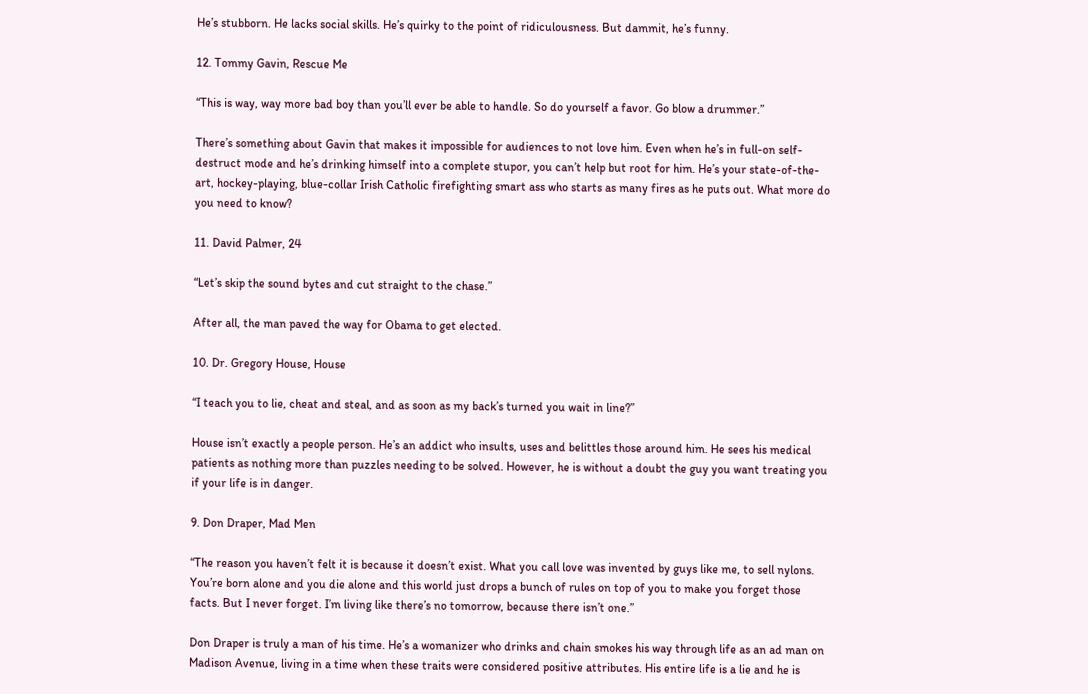He’s stubborn. He lacks social skills. He’s quirky to the point of ridiculousness. But dammit, he’s funny.

12. Tommy Gavin, Rescue Me

“This is way, way more bad boy than you’ll ever be able to handle. So do yourself a favor. Go blow a drummer.”

There’s something about Gavin that makes it impossible for audiences to not love him. Even when he’s in full-on self-destruct mode and he’s drinking himself into a complete stupor, you can’t help but root for him. He’s your state-of-the-art, hockey-playing, blue-collar Irish Catholic firefighting smart ass who starts as many fires as he puts out. What more do you need to know?

11. David Palmer, 24

“Let’s skip the sound bytes and cut straight to the chase.”

After all, the man paved the way for Obama to get elected.

10. Dr. Gregory House, House

“I teach you to lie, cheat and steal, and as soon as my back’s turned you wait in line?”

House isn’t exactly a people person. He’s an addict who insults, uses and belittles those around him. He sees his medical patients as nothing more than puzzles needing to be solved. However, he is without a doubt the guy you want treating you if your life is in danger.

9. Don Draper, Mad Men

“The reason you haven’t felt it is because it doesn’t exist. What you call love was invented by guys like me, to sell nylons. You’re born alone and you die alone and this world just drops a bunch of rules on top of you to make you forget those facts. But I never forget. I’m living like there’s no tomorrow, because there isn’t one.”

Don Draper is truly a man of his time. He’s a womanizer who drinks and chain smokes his way through life as an ad man on Madison Avenue, living in a time when these traits were considered positive attributes. His entire life is a lie and he is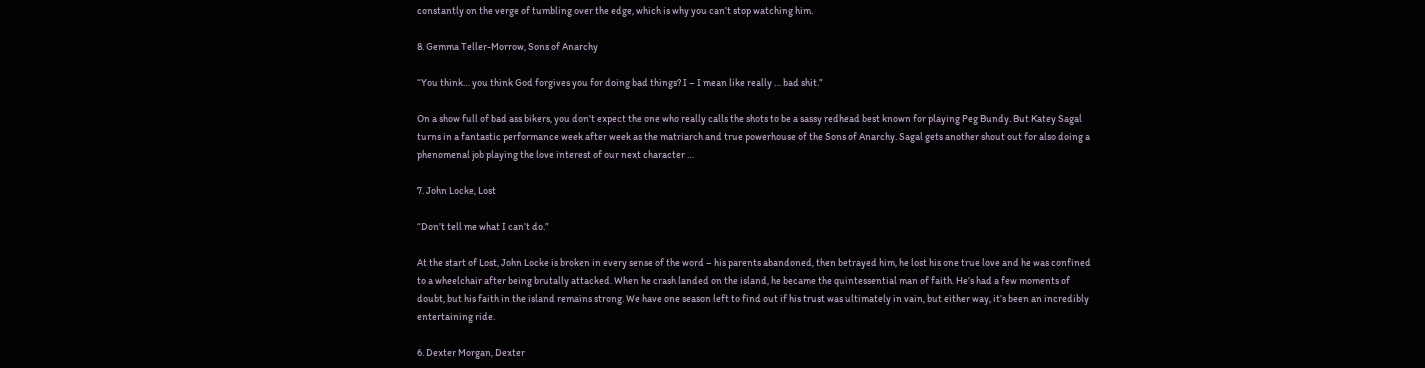constantly on the verge of tumbling over the edge, which is why you can’t stop watching him.

8. Gemma Teller-Morrow, Sons of Anarchy

“You think… you think God forgives you for doing bad things? I – I mean like really … bad shit.”

On a show full of bad ass bikers, you don’t expect the one who really calls the shots to be a sassy redhead best known for playing Peg Bundy. But Katey Sagal turns in a fantastic performance week after week as the matriarch and true powerhouse of the Sons of Anarchy. Sagal gets another shout out for also doing a phenomenal job playing the love interest of our next character …

7. John Locke, Lost

“Don’t tell me what I can’t do.”

At the start of Lost, John Locke is broken in every sense of the word – his parents abandoned, then betrayed him, he lost his one true love and he was confined to a wheelchair after being brutally attacked. When he crash landed on the island, he became the quintessential man of faith. He’s had a few moments of doubt, but his faith in the island remains strong. We have one season left to find out if his trust was ultimately in vain, but either way, it’s been an incredibly entertaining ride.

6. Dexter Morgan, Dexter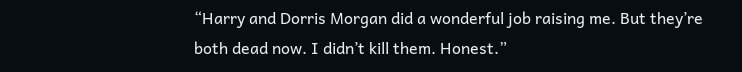“Harry and Dorris Morgan did a wonderful job raising me. But they’re both dead now. I didn’t kill them. Honest.”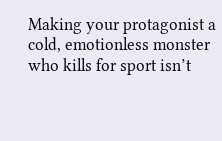Making your protagonist a cold, emotionless monster who kills for sport isn’t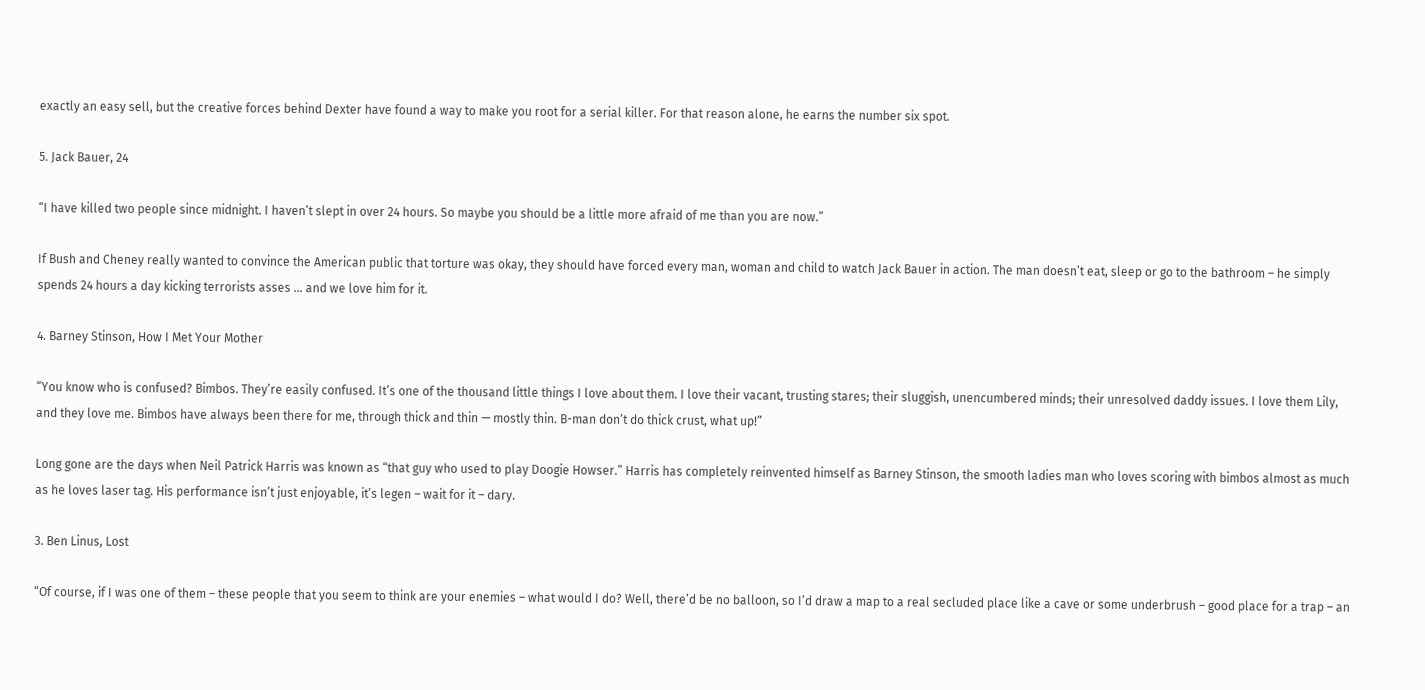exactly an easy sell, but the creative forces behind Dexter have found a way to make you root for a serial killer. For that reason alone, he earns the number six spot.

5. Jack Bauer, 24

“I have killed two people since midnight. I haven’t slept in over 24 hours. So maybe you should be a little more afraid of me than you are now.”

If Bush and Cheney really wanted to convince the American public that torture was okay, they should have forced every man, woman and child to watch Jack Bauer in action. The man doesn’t eat, sleep or go to the bathroom – he simply spends 24 hours a day kicking terrorists asses … and we love him for it.

4. Barney Stinson, How I Met Your Mother

“You know who is confused? Bimbos. They’re easily confused. It’s one of the thousand little things I love about them. I love their vacant, trusting stares; their sluggish, unencumbered minds; their unresolved daddy issues. I love them Lily, and they love me. Bimbos have always been there for me, through thick and thin — mostly thin. B-man don’t do thick crust, what up!”

Long gone are the days when Neil Patrick Harris was known as “that guy who used to play Doogie Howser.” Harris has completely reinvented himself as Barney Stinson, the smooth ladies man who loves scoring with bimbos almost as much as he loves laser tag. His performance isn’t just enjoyable, it’s legen – wait for it – dary.

3. Ben Linus, Lost

“Of course, if I was one of them – these people that you seem to think are your enemies – what would I do? Well, there’d be no balloon, so I’d draw a map to a real secluded place like a cave or some underbrush – good place for a trap – an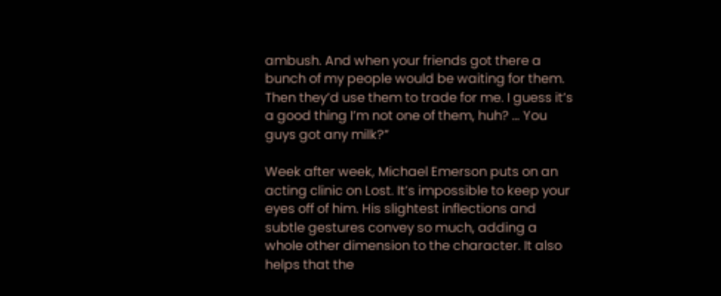ambush. And when your friends got there a bunch of my people would be waiting for them. Then they’d use them to trade for me. I guess it’s a good thing I’m not one of them, huh? … You guys got any milk?”

Week after week, Michael Emerson puts on an acting clinic on Lost. It’s impossible to keep your eyes off of him. His slightest inflections and subtle gestures convey so much, adding a whole other dimension to the character. It also helps that the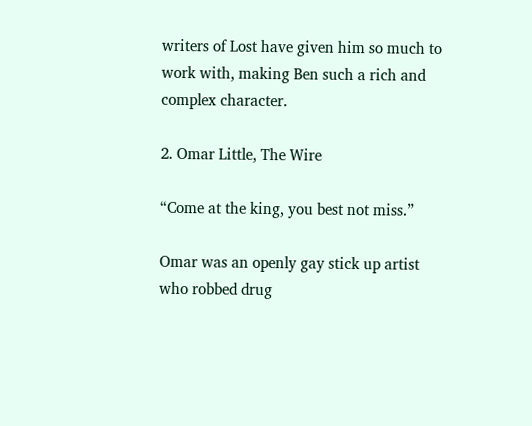writers of Lost have given him so much to work with, making Ben such a rich and complex character.

2. Omar Little, The Wire

“Come at the king, you best not miss.”

Omar was an openly gay stick up artist who robbed drug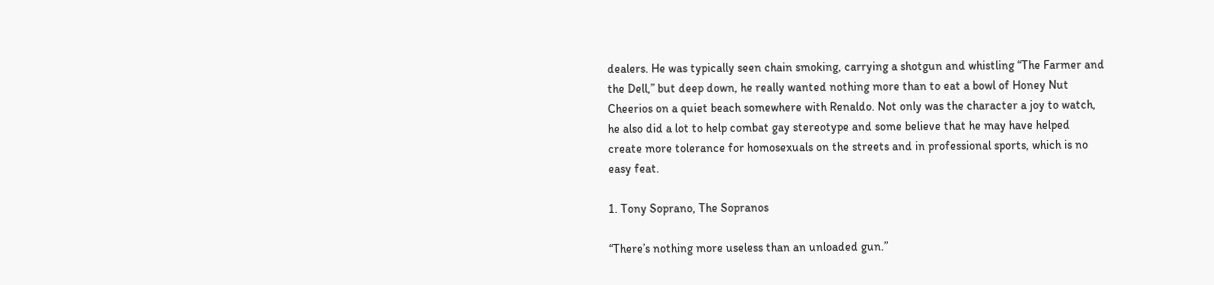dealers. He was typically seen chain smoking, carrying a shotgun and whistling “The Farmer and the Dell,” but deep down, he really wanted nothing more than to eat a bowl of Honey Nut Cheerios on a quiet beach somewhere with Renaldo. Not only was the character a joy to watch, he also did a lot to help combat gay stereotype and some believe that he may have helped create more tolerance for homosexuals on the streets and in professional sports, which is no easy feat.

1. Tony Soprano, The Sopranos

“There’s nothing more useless than an unloaded gun.”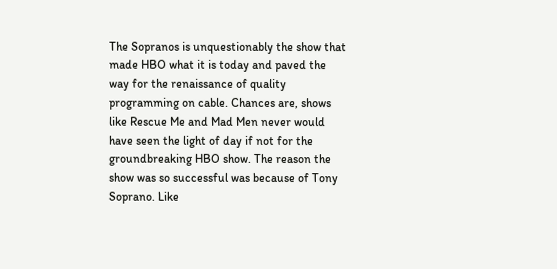The Sopranos is unquestionably the show that made HBO what it is today and paved the way for the renaissance of quality programming on cable. Chances are, shows like Rescue Me and Mad Men never would have seen the light of day if not for the groundbreaking HBO show. The reason the show was so successful was because of Tony Soprano. Like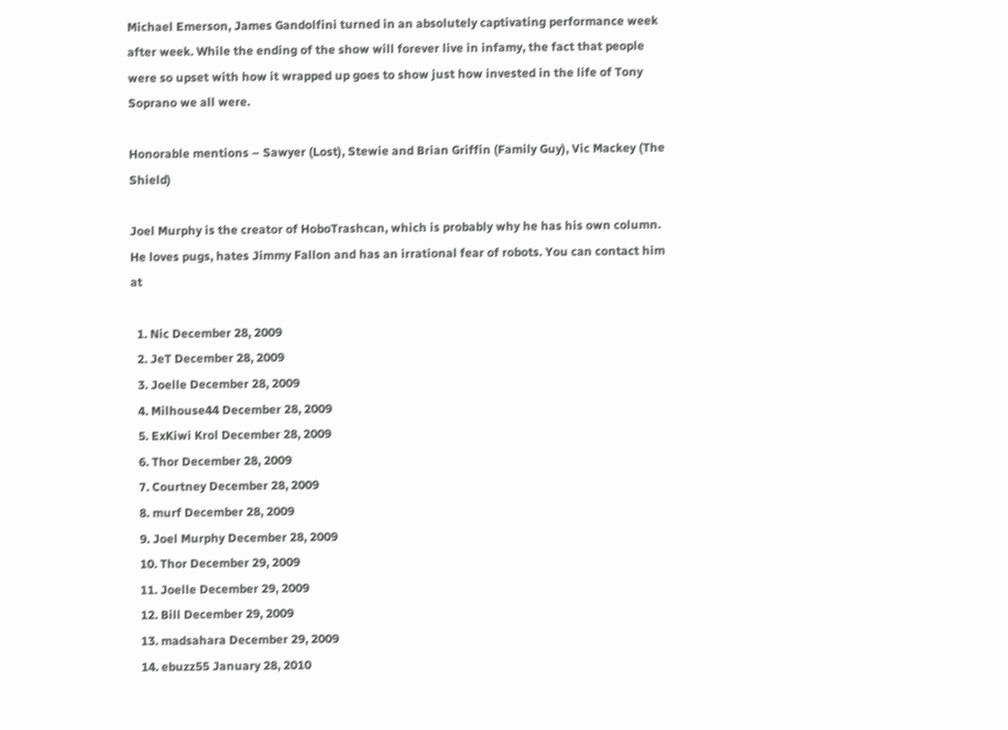Michael Emerson, James Gandolfini turned in an absolutely captivating performance week after week. While the ending of the show will forever live in infamy, the fact that people were so upset with how it wrapped up goes to show just how invested in the life of Tony Soprano we all were.

Honorable mentions – Sawyer (Lost), Stewie and Brian Griffin (Family Guy), Vic Mackey (The Shield)

Joel Murphy is the creator of HoboTrashcan, which is probably why he has his own column. He loves pugs, hates Jimmy Fallon and has an irrational fear of robots. You can contact him at

  1. Nic December 28, 2009
  2. JeT December 28, 2009
  3. Joelle December 28, 2009
  4. Milhouse44 December 28, 2009
  5. ExKiwi Krol December 28, 2009
  6. Thor December 28, 2009
  7. Courtney December 28, 2009
  8. murf December 28, 2009
  9. Joel Murphy December 28, 2009
  10. Thor December 29, 2009
  11. Joelle December 29, 2009
  12. Bill December 29, 2009
  13. madsahara December 29, 2009
  14. ebuzz55 January 28, 2010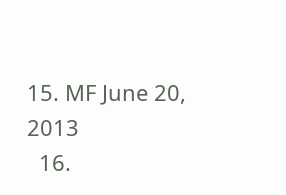15. MF June 20, 2013
  16.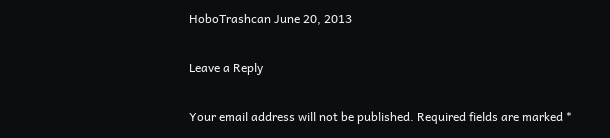HoboTrashcan June 20, 2013

Leave a Reply

Your email address will not be published. Required fields are marked *